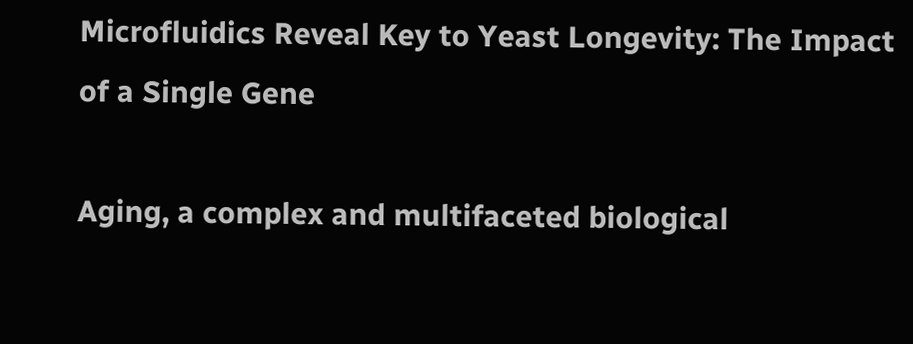Microfluidics Reveal Key to Yeast Longevity: The Impact of a Single Gene

Aging, a complex and multifaceted biological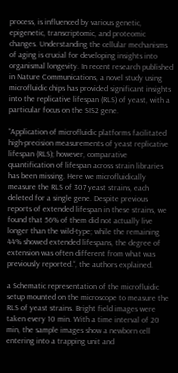process, is influenced by various genetic, epigenetic, transcriptomic, and proteomic changes. Understanding the cellular mechanisms of aging is crucial for developing insights into organismal longevity. In recent research published in Nature Communications, a novel study using microfluidic chips has provided significant insights into the replicative lifespan (RLS) of yeast, with a particular focus on the SIS2 gene.

“Application of microfluidic platforms facilitated high-precision measurements of yeast replicative lifespan (RLS); however, comparative quantification of lifespan across strain libraries has been missing. Here we microfluidically measure the RLS of 307 yeast strains, each deleted for a single gene. Despite previous reports of extended lifespan in these strains, we found that 56% of them did not actually live longer than the wild-type; while the remaining 44% showed extended lifespans, the degree of extension was often different from what was previously reported.“, the authors explained.

a Schematic representation of the microfluidic setup mounted on the microscope to measure the RLS of yeast strains. Bright field images were taken every 10 min. With a time interval of 20 min, the sample images show a newborn cell entering into a trapping unit and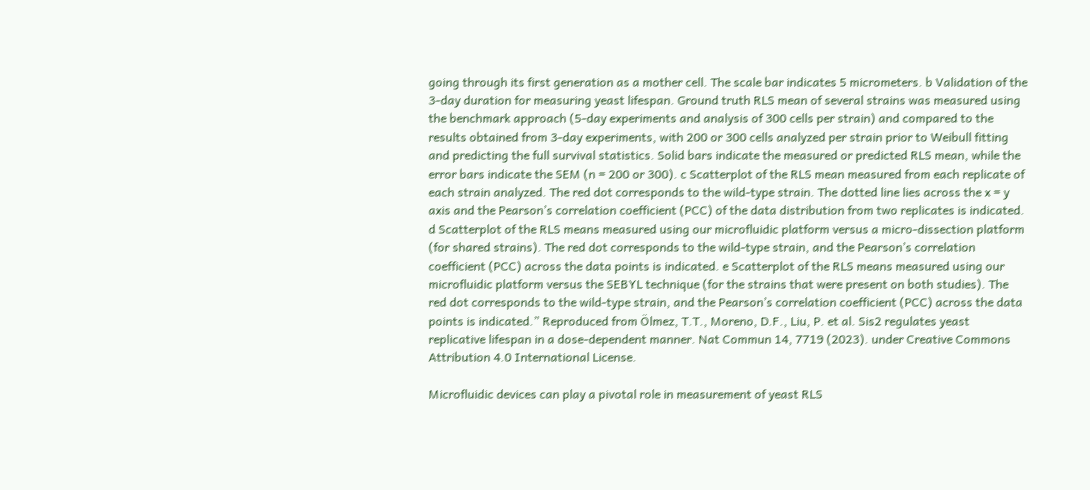going through its first generation as a mother cell. The scale bar indicates 5 micrometers. b Validation of the 3-day duration for measuring yeast lifespan. Ground truth RLS mean of several strains was measured using the benchmark approach (5-day experiments and analysis of 300 cells per strain) and compared to the results obtained from 3-day experiments, with 200 or 300 cells analyzed per strain prior to Weibull fitting and predicting the full survival statistics. Solid bars indicate the measured or predicted RLS mean, while the error bars indicate the SEM (n = 200 or 300). c Scatterplot of the RLS mean measured from each replicate of each strain analyzed. The red dot corresponds to the wild-type strain. The dotted line lies across the x = y axis and the Pearson’s correlation coefficient (PCC) of the data distribution from two replicates is indicated. d Scatterplot of the RLS means measured using our microfluidic platform versus a micro-dissection platform (for shared strains). The red dot corresponds to the wild-type strain, and the Pearson’s correlation coefficient (PCC) across the data points is indicated. e Scatterplot of the RLS means measured using our microfluidic platform versus the SEBYL technique (for the strains that were present on both studies). The red dot corresponds to the wild-type strain, and the Pearson’s correlation coefficient (PCC) across the data points is indicated.” Reproduced from Ölmez, T.T., Moreno, D.F., Liu, P. et al. Sis2 regulates yeast replicative lifespan in a dose-dependent manner. Nat Commun 14, 7719 (2023). under Creative Commons Attribution 4.0 International License.

Microfluidic devices can play a pivotal role in measurement of yeast RLS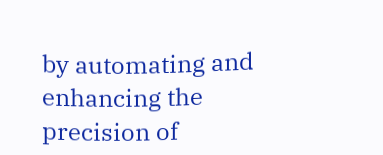by automating and enhancing the precision of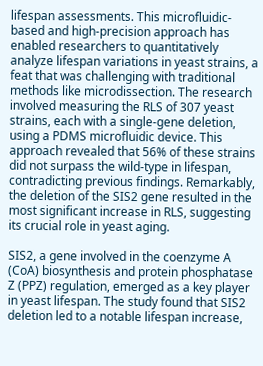lifespan assessments. This microfluidic-based and high-precision approach has enabled researchers to quantitatively analyze lifespan variations in yeast strains, a feat that was challenging with traditional methods like microdissection. The research involved measuring the RLS of 307 yeast strains, each with a single-gene deletion, using a PDMS microfluidic device. This approach revealed that 56% of these strains did not surpass the wild-type in lifespan, contradicting previous findings. Remarkably, the deletion of the SIS2 gene resulted in the most significant increase in RLS, suggesting its crucial role in yeast aging.

SIS2, a gene involved in the coenzyme A (CoA) biosynthesis and protein phosphatase Z (PPZ) regulation, emerged as a key player in yeast lifespan. The study found that SIS2 deletion led to a notable lifespan increase,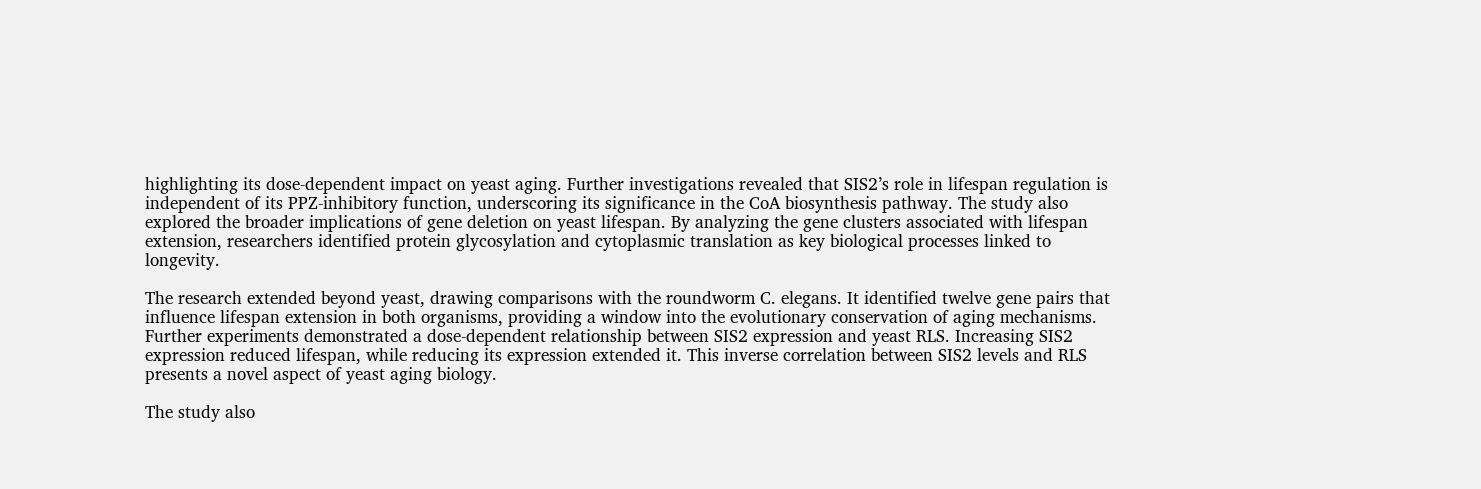highlighting its dose-dependent impact on yeast aging. Further investigations revealed that SIS2’s role in lifespan regulation is independent of its PPZ-inhibitory function, underscoring its significance in the CoA biosynthesis pathway. The study also explored the broader implications of gene deletion on yeast lifespan. By analyzing the gene clusters associated with lifespan extension, researchers identified protein glycosylation and cytoplasmic translation as key biological processes linked to longevity.

The research extended beyond yeast, drawing comparisons with the roundworm C. elegans. It identified twelve gene pairs that influence lifespan extension in both organisms, providing a window into the evolutionary conservation of aging mechanisms. Further experiments demonstrated a dose-dependent relationship between SIS2 expression and yeast RLS. Increasing SIS2 expression reduced lifespan, while reducing its expression extended it. This inverse correlation between SIS2 levels and RLS presents a novel aspect of yeast aging biology.

The study also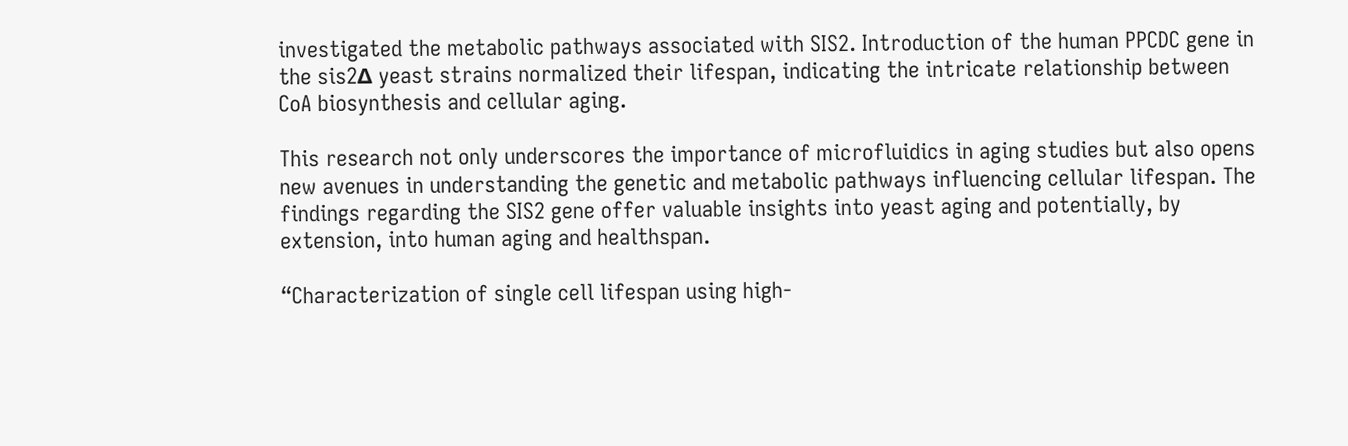investigated the metabolic pathways associated with SIS2. Introduction of the human PPCDC gene in the sis2Δ yeast strains normalized their lifespan, indicating the intricate relationship between CoA biosynthesis and cellular aging.

This research not only underscores the importance of microfluidics in aging studies but also opens new avenues in understanding the genetic and metabolic pathways influencing cellular lifespan. The findings regarding the SIS2 gene offer valuable insights into yeast aging and potentially, by extension, into human aging and healthspan.

“Characterization of single cell lifespan using high-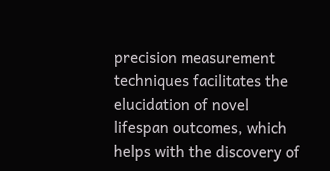precision measurement techniques facilitates the elucidation of novel lifespan outcomes, which helps with the discovery of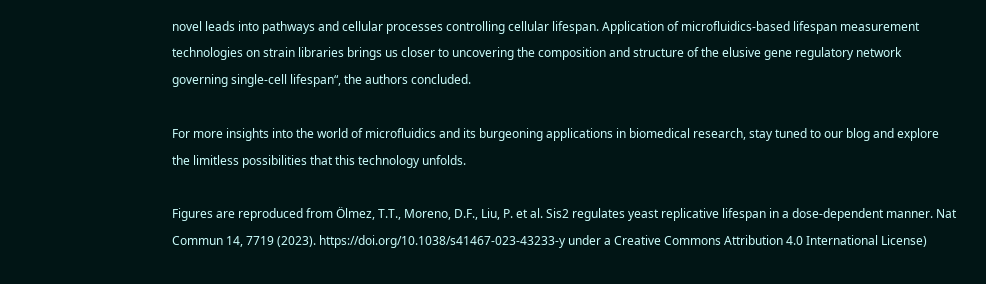novel leads into pathways and cellular processes controlling cellular lifespan. Application of microfluidics-based lifespan measurement technologies on strain libraries brings us closer to uncovering the composition and structure of the elusive gene regulatory network governing single-cell lifespan“, the authors concluded.

For more insights into the world of microfluidics and its burgeoning applications in biomedical research, stay tuned to our blog and explore the limitless possibilities that this technology unfolds.

Figures are reproduced from Ölmez, T.T., Moreno, D.F., Liu, P. et al. Sis2 regulates yeast replicative lifespan in a dose-dependent manner. Nat Commun 14, 7719 (2023). https://doi.org/10.1038/s41467-023-43233-y under a Creative Commons Attribution 4.0 International License)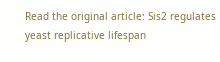Read the original article: Sis2 regulates yeast replicative lifespan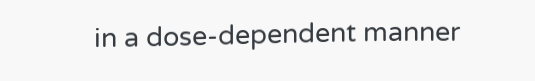in a dose-dependent manner